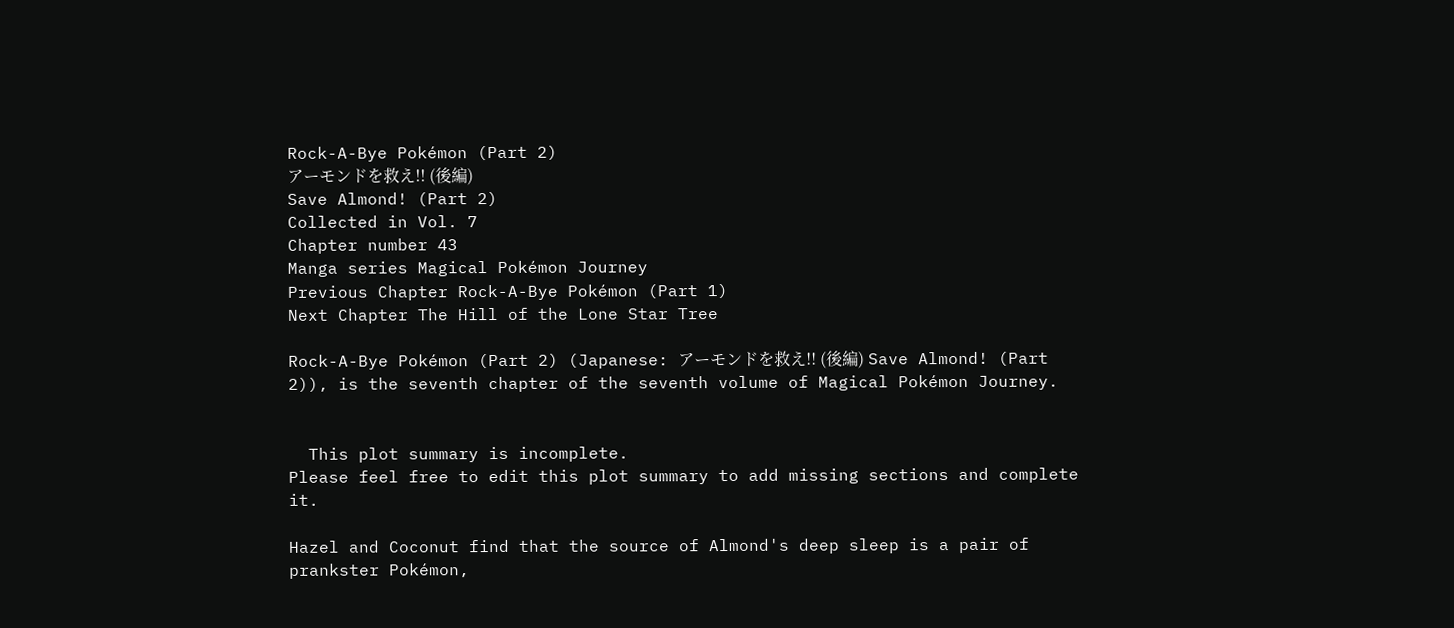Rock-A-Bye Pokémon (Part 2)
アーモンドを救え!! (後編)
Save Almond! (Part 2)
Collected in Vol. 7
Chapter number 43
Manga series Magical Pokémon Journey
Previous Chapter Rock-A-Bye Pokémon (Part 1)
Next Chapter The Hill of the Lone Star Tree

Rock-A-Bye Pokémon (Part 2) (Japanese: アーモンドを救え!! (後編) Save Almond! (Part 2)), is the seventh chapter of the seventh volume of Magical Pokémon Journey.


  This plot summary is incomplete.
Please feel free to edit this plot summary to add missing sections and complete it.

Hazel and Coconut find that the source of Almond's deep sleep is a pair of prankster Pokémon,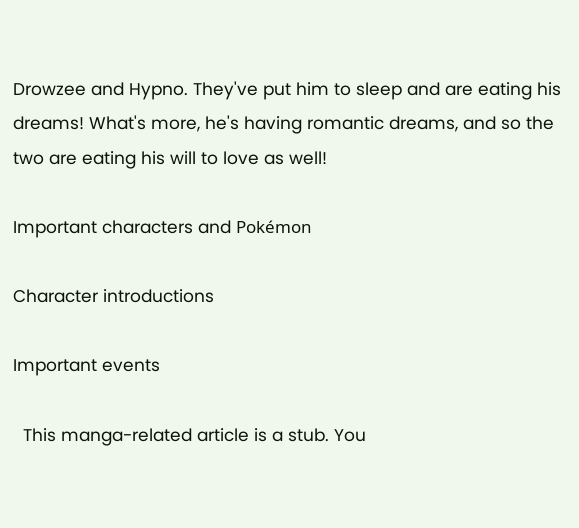Drowzee and Hypno. They've put him to sleep and are eating his dreams! What's more, he's having romantic dreams, and so the two are eating his will to love as well!

Important characters and Pokémon

Character introductions

Important events

  This manga-related article is a stub. You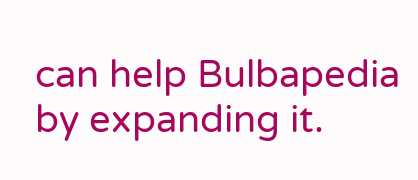can help Bulbapedia by expanding it.